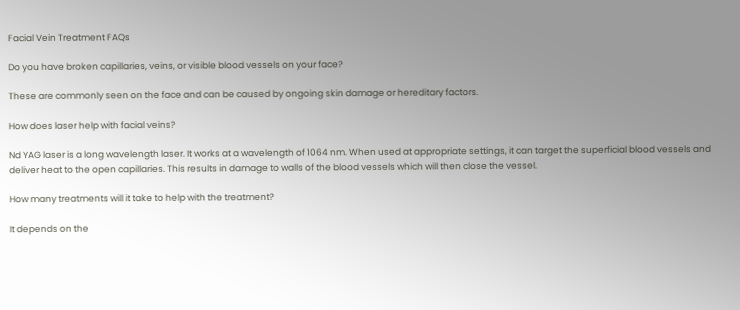Facial Vein Treatment FAQs

Do you have broken capillaries, veins, or visible blood vessels on your face?

These are commonly seen on the face and can be caused by ongoing skin damage or hereditary factors.

How does laser help with facial veins?

Nd YAG laser is a long wavelength laser. It works at a wavelength of 1064 nm. When used at appropriate settings, it can target the superficial blood vessels and deliver heat to the open capillaries. This results in damage to walls of the blood vessels which will then close the vessel.

How many treatments will it take to help with the treatment?

It depends on the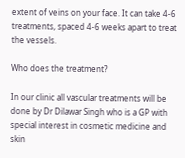extent of veins on your face. It can take 4-6 treatments, spaced 4-6 weeks apart to treat the vessels.

Who does the treatment?

In our clinic all vascular treatments will be done by Dr Dilawar Singh who is a GP with special interest in cosmetic medicine and skin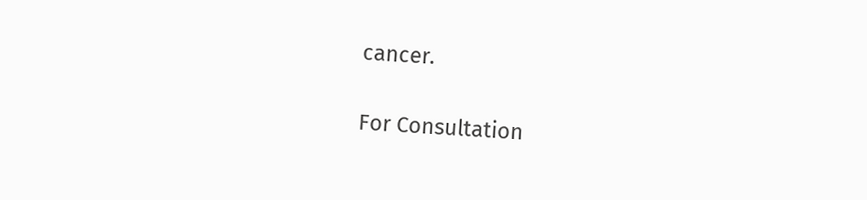cancer.

For Consultation